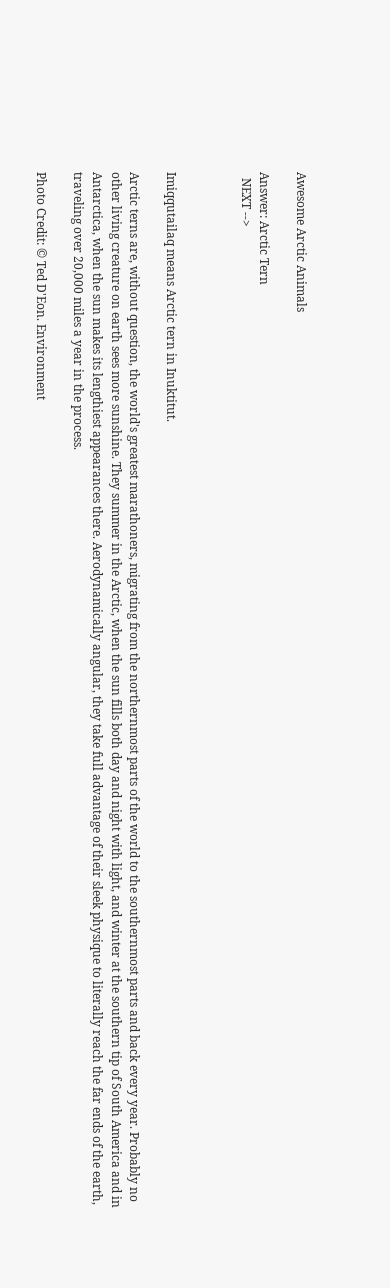Awesome Arctic Animals

Answer: Arctic Tern
  NEXT -->



Imiqqutailaq means Arctic tern in Inuktitut.

Arctic terns are, without question, the world's greatest marathoners, migrating from the northernmost parts of the world to the southernmost parts and back every year. Probably no other living creature on earth sees more sunshine. They summer in the Arctic, when the sun fills both day and night with light, and winter at the southern tip of South America and in Antarctica, when the sun makes its lengthiest appearances there. Aerodynamically angular, they take full advantage of their sleek physique to literally reach the far ends of the earth, traveling over 20,000 miles a year in the process.

Photo Credit: © Ted D'Eon. Environment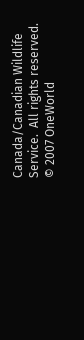Canada/Canadian Wildlife Service.  All rights reserved.
© 2007 OneWorld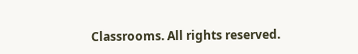Classrooms. All rights reserved.